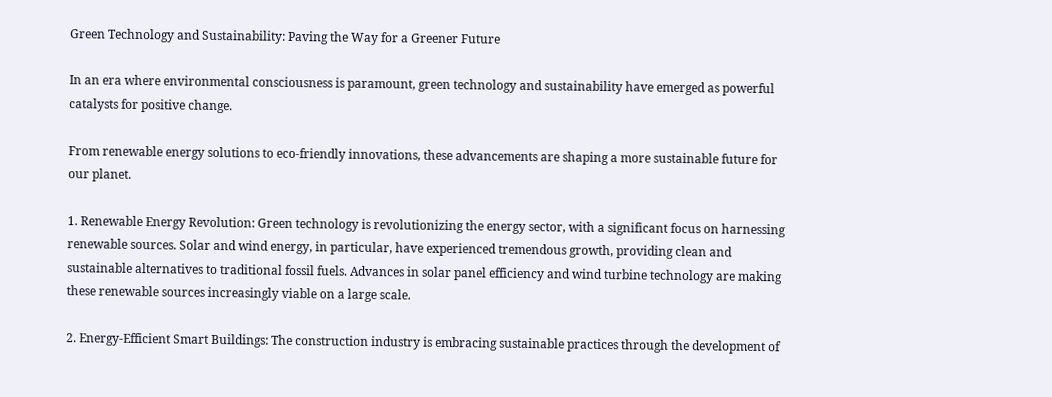Green Technology and Sustainability: Paving the Way for a Greener Future

In an era where environmental consciousness is paramount, green technology and sustainability have emerged as powerful catalysts for positive change.

From renewable energy solutions to eco-friendly innovations, these advancements are shaping a more sustainable future for our planet.

1. Renewable Energy Revolution: Green technology is revolutionizing the energy sector, with a significant focus on harnessing renewable sources. Solar and wind energy, in particular, have experienced tremendous growth, providing clean and sustainable alternatives to traditional fossil fuels. Advances in solar panel efficiency and wind turbine technology are making these renewable sources increasingly viable on a large scale.

2. Energy-Efficient Smart Buildings: The construction industry is embracing sustainable practices through the development of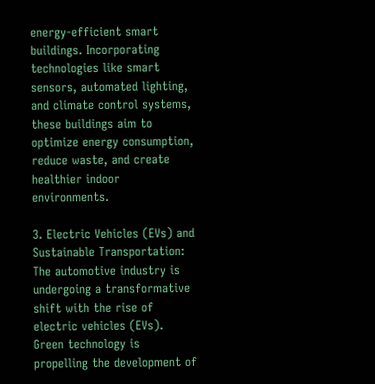energy-efficient smart buildings. Incorporating technologies like smart sensors, automated lighting, and climate control systems, these buildings aim to optimize energy consumption, reduce waste, and create healthier indoor environments.

3. Electric Vehicles (EVs) and Sustainable Transportation: The automotive industry is undergoing a transformative shift with the rise of electric vehicles (EVs). Green technology is propelling the development of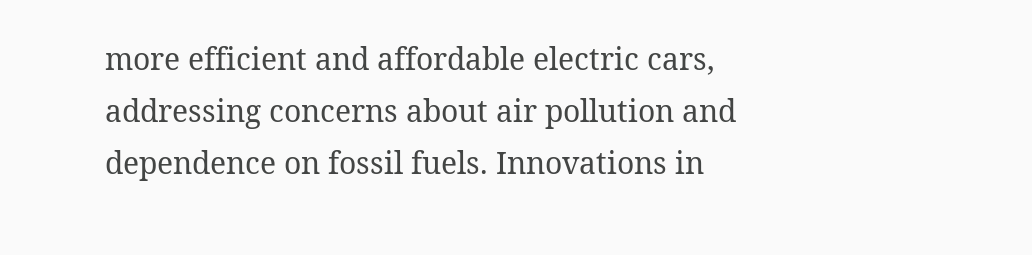more efficient and affordable electric cars, addressing concerns about air pollution and dependence on fossil fuels. Innovations in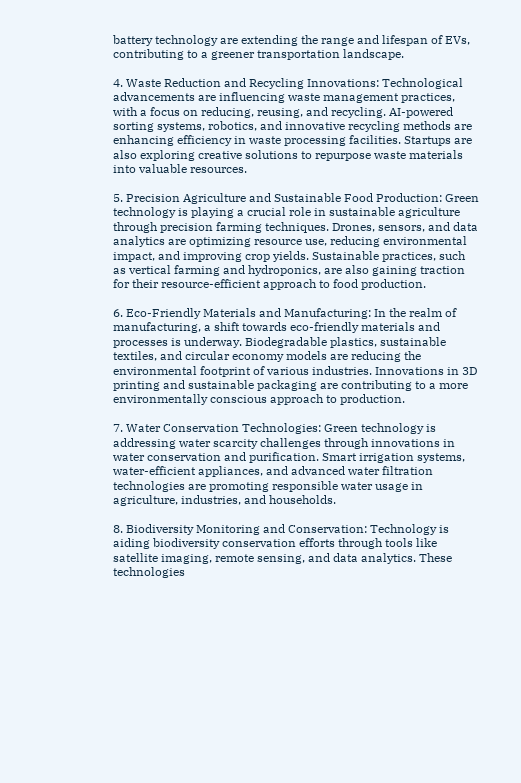battery technology are extending the range and lifespan of EVs, contributing to a greener transportation landscape.

4. Waste Reduction and Recycling Innovations: Technological advancements are influencing waste management practices, with a focus on reducing, reusing, and recycling. AI-powered sorting systems, robotics, and innovative recycling methods are enhancing efficiency in waste processing facilities. Startups are also exploring creative solutions to repurpose waste materials into valuable resources.

5. Precision Agriculture and Sustainable Food Production: Green technology is playing a crucial role in sustainable agriculture through precision farming techniques. Drones, sensors, and data analytics are optimizing resource use, reducing environmental impact, and improving crop yields. Sustainable practices, such as vertical farming and hydroponics, are also gaining traction for their resource-efficient approach to food production.

6. Eco-Friendly Materials and Manufacturing: In the realm of manufacturing, a shift towards eco-friendly materials and processes is underway. Biodegradable plastics, sustainable textiles, and circular economy models are reducing the environmental footprint of various industries. Innovations in 3D printing and sustainable packaging are contributing to a more environmentally conscious approach to production.

7. Water Conservation Technologies: Green technology is addressing water scarcity challenges through innovations in water conservation and purification. Smart irrigation systems, water-efficient appliances, and advanced water filtration technologies are promoting responsible water usage in agriculture, industries, and households.

8. Biodiversity Monitoring and Conservation: Technology is aiding biodiversity conservation efforts through tools like satellite imaging, remote sensing, and data analytics. These technologies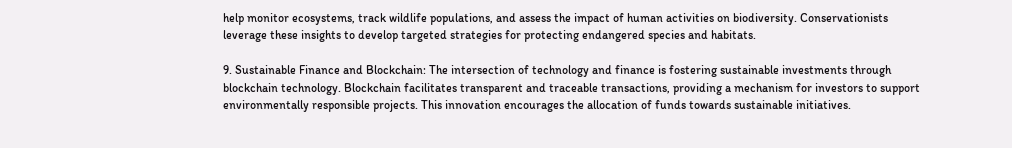help monitor ecosystems, track wildlife populations, and assess the impact of human activities on biodiversity. Conservationists leverage these insights to develop targeted strategies for protecting endangered species and habitats.

9. Sustainable Finance and Blockchain: The intersection of technology and finance is fostering sustainable investments through blockchain technology. Blockchain facilitates transparent and traceable transactions, providing a mechanism for investors to support environmentally responsible projects. This innovation encourages the allocation of funds towards sustainable initiatives.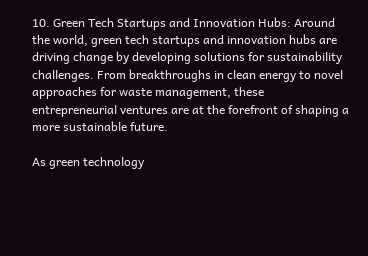10. Green Tech Startups and Innovation Hubs: Around the world, green tech startups and innovation hubs are driving change by developing solutions for sustainability challenges. From breakthroughs in clean energy to novel approaches for waste management, these entrepreneurial ventures are at the forefront of shaping a more sustainable future.

As green technology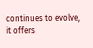continues to evolve, it offers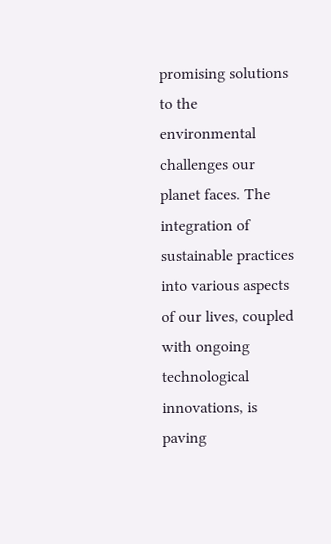promising solutions to the environmental challenges our planet faces. The integration of sustainable practices into various aspects of our lives, coupled with ongoing technological innovations, is paving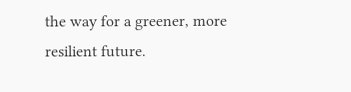the way for a greener, more resilient future.